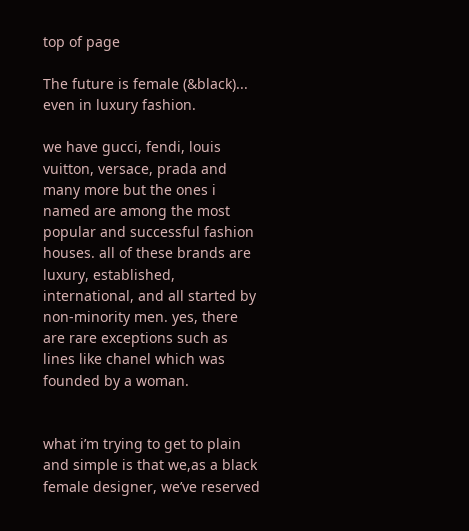top of page

The future is female (&black)... even in luxury fashion.

we have gucci, fendi, louis vuitton, versace, prada and many more but the ones i named are among the most popular and successful fashion houses. all of these brands are luxury, established, international, and all started by non-minority men. yes, there are rare exceptions such as lines like chanel which was founded by a woman.


what i’m trying to get to plain and simple is that we,as a black female designer, we’ve reserved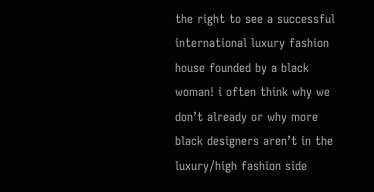the right to see a successful international luxury fashion house founded by a black woman! i often think why we don’t already or why more black designers aren’t in the luxury/high fashion side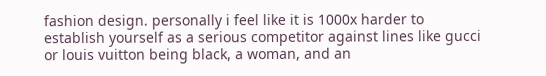fashion design. personally i feel like it is 1000x harder to establish yourself as a serious competitor against lines like gucci or louis vuitton being black, a woman, and an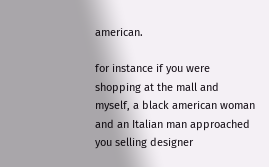american.

for instance if you were shopping at the mall and myself, a black american woman and an Italian man approached you selling designer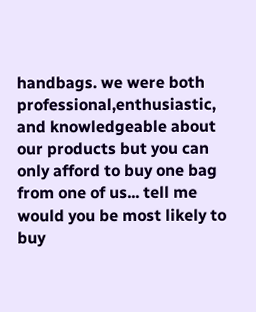handbags. we were both professional,enthusiastic, and knowledgeable about our products but you can only afford to buy one bag from one of us... tell me would you be most likely to buy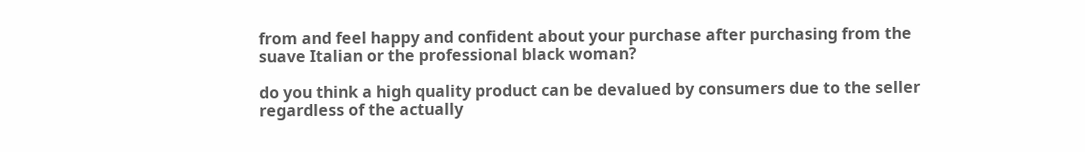from and feel happy and confident about your purchase after purchasing from the suave Italian or the professional black woman?

do you think a high quality product can be devalued by consumers due to the seller regardless of the actually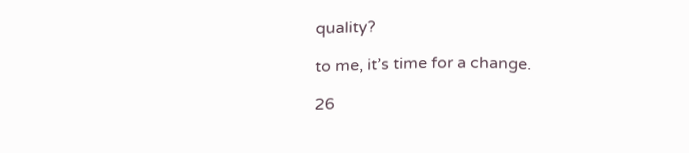quality?

to me, it’s time for a change.

26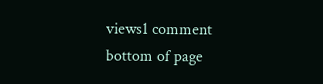views1 comment
bottom of page